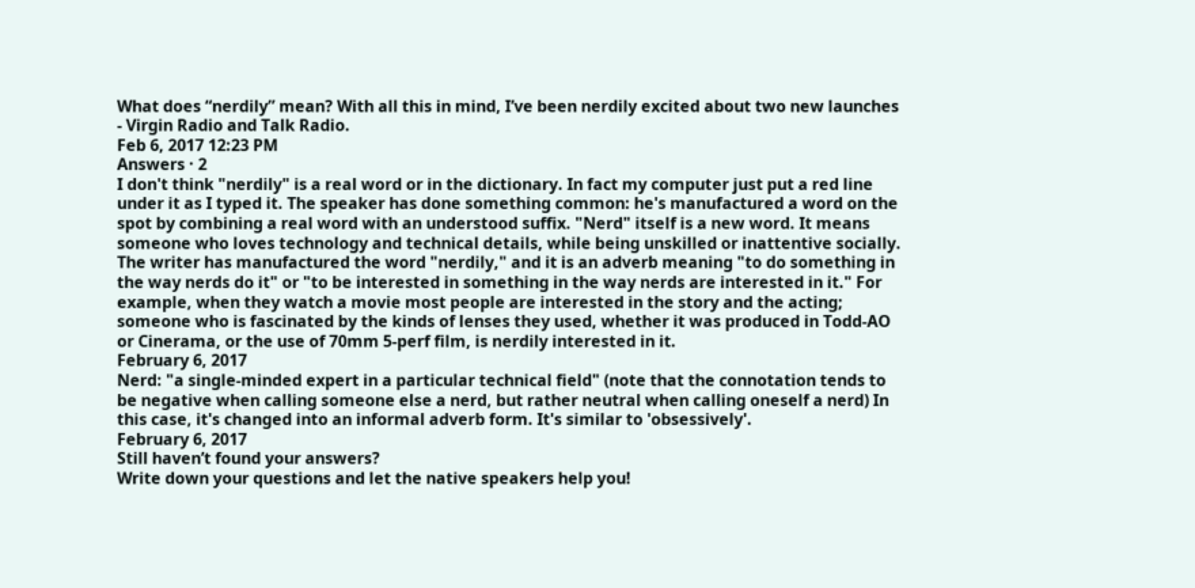What does “nerdily” mean? With all this in mind, I’ve been nerdily excited about two new launches - Virgin Radio and Talk Radio.
Feb 6, 2017 12:23 PM
Answers · 2
I don't think "nerdily" is a real word or in the dictionary. In fact my computer just put a red line under it as I typed it. The speaker has done something common: he's manufactured a word on the spot by combining a real word with an understood suffix. "Nerd" itself is a new word. It means someone who loves technology and technical details, while being unskilled or inattentive socially. The writer has manufactured the word "nerdily," and it is an adverb meaning "to do something in the way nerds do it" or "to be interested in something in the way nerds are interested in it." For example, when they watch a movie most people are interested in the story and the acting; someone who is fascinated by the kinds of lenses they used, whether it was produced in Todd-AO or Cinerama, or the use of 70mm 5-perf film, is nerdily interested in it.
February 6, 2017
Nerd: "a single-minded expert in a particular technical field" (note that the connotation tends to be negative when calling someone else a nerd, but rather neutral when calling oneself a nerd) In this case, it's changed into an informal adverb form. It's similar to 'obsessively'.
February 6, 2017
Still haven’t found your answers?
Write down your questions and let the native speakers help you!